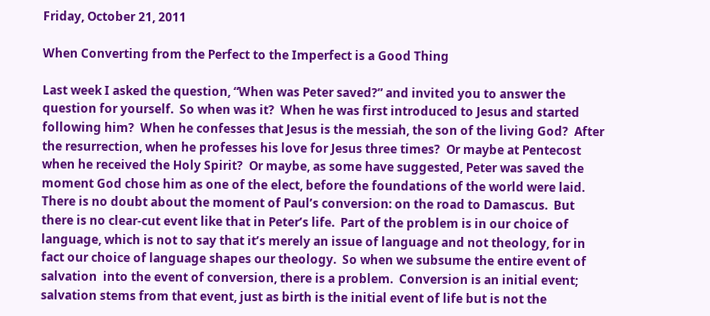Friday, October 21, 2011

When Converting from the Perfect to the Imperfect is a Good Thing

Last week I asked the question, “When was Peter saved?” and invited you to answer the question for yourself.  So when was it?  When he was first introduced to Jesus and started following him?  When he confesses that Jesus is the messiah, the son of the living God?  After the resurrection, when he professes his love for Jesus three times?  Or maybe at Pentecost when he received the Holy Spirit?  Or maybe, as some have suggested, Peter was saved the moment God chose him as one of the elect, before the foundations of the world were laid.
There is no doubt about the moment of Paul’s conversion: on the road to Damascus.  But there is no clear-cut event like that in Peter’s life.  Part of the problem is in our choice of language, which is not to say that it’s merely an issue of language and not theology, for in fact our choice of language shapes our theology.  So when we subsume the entire event of salvation  into the event of conversion, there is a problem.  Conversion is an initial event; salvation stems from that event, just as birth is the initial event of life but is not the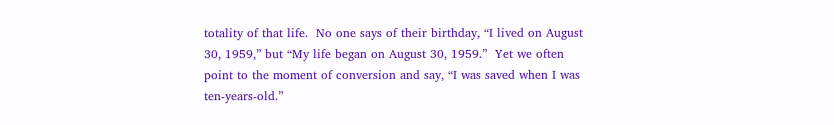totality of that life.  No one says of their birthday, “I lived on August 30, 1959,” but “My life began on August 30, 1959.”  Yet we often point to the moment of conversion and say, “I was saved when I was ten-years-old.”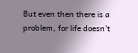But even then there is a problem, for life doesn’t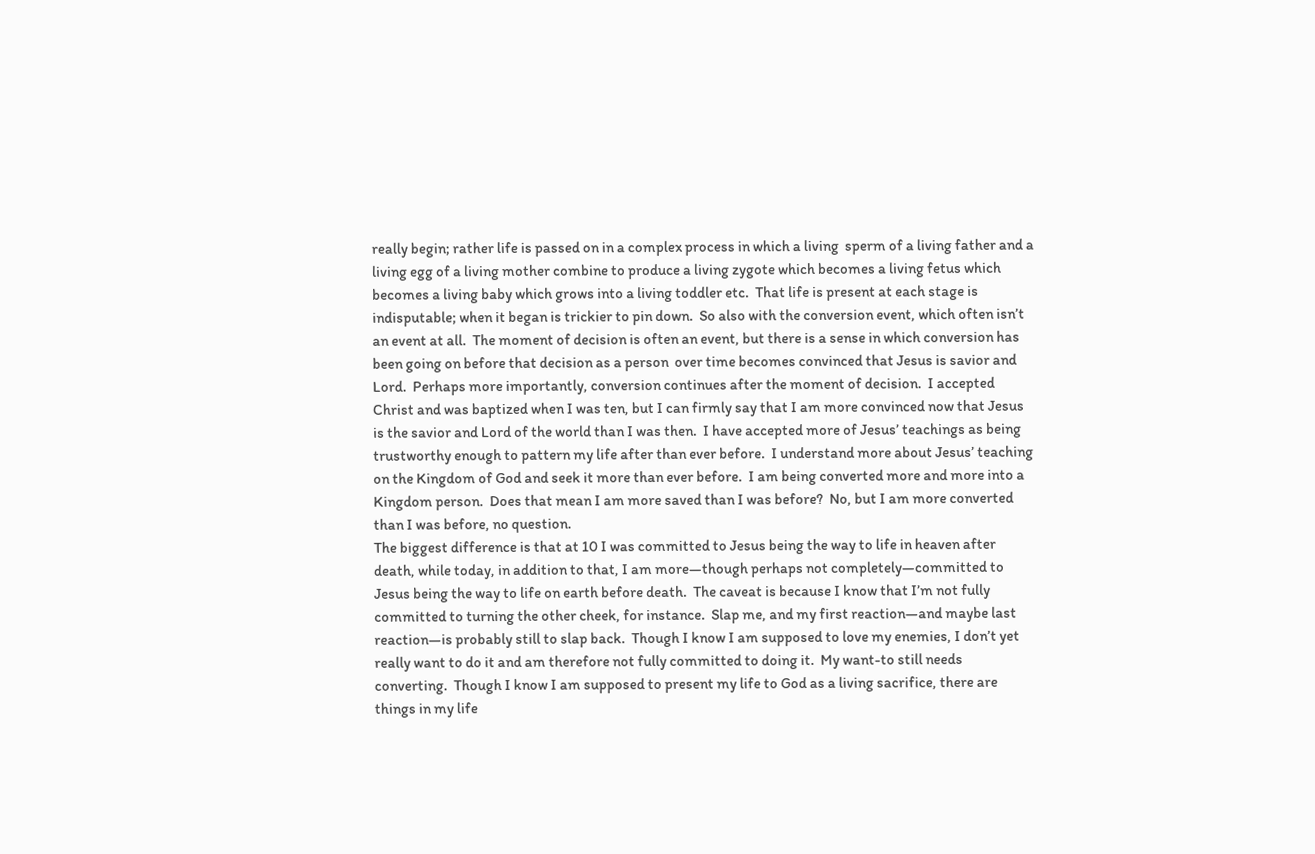really begin; rather life is passed on in a complex process in which a living  sperm of a living father and a living egg of a living mother combine to produce a living zygote which becomes a living fetus which becomes a living baby which grows into a living toddler etc.  That life is present at each stage is indisputable; when it began is trickier to pin down.  So also with the conversion event, which often isn’t an event at all.  The moment of decision is often an event, but there is a sense in which conversion has been going on before that decision as a person  over time becomes convinced that Jesus is savior and Lord.  Perhaps more importantly, conversion continues after the moment of decision.  I accepted Christ and was baptized when I was ten, but I can firmly say that I am more convinced now that Jesus is the savior and Lord of the world than I was then.  I have accepted more of Jesus’ teachings as being trustworthy enough to pattern my life after than ever before.  I understand more about Jesus’ teaching on the Kingdom of God and seek it more than ever before.  I am being converted more and more into a Kingdom person.  Does that mean I am more saved than I was before?  No, but I am more converted than I was before, no question.
The biggest difference is that at 10 I was committed to Jesus being the way to life in heaven after death, while today, in addition to that, I am more—though perhaps not completely—committed to Jesus being the way to life on earth before death.  The caveat is because I know that I’m not fully committed to turning the other cheek, for instance.  Slap me, and my first reaction—and maybe last reaction—is probably still to slap back.  Though I know I am supposed to love my enemies, I don’t yet really want to do it and am therefore not fully committed to doing it.  My want-to still needs converting.  Though I know I am supposed to present my life to God as a living sacrifice, there are things in my life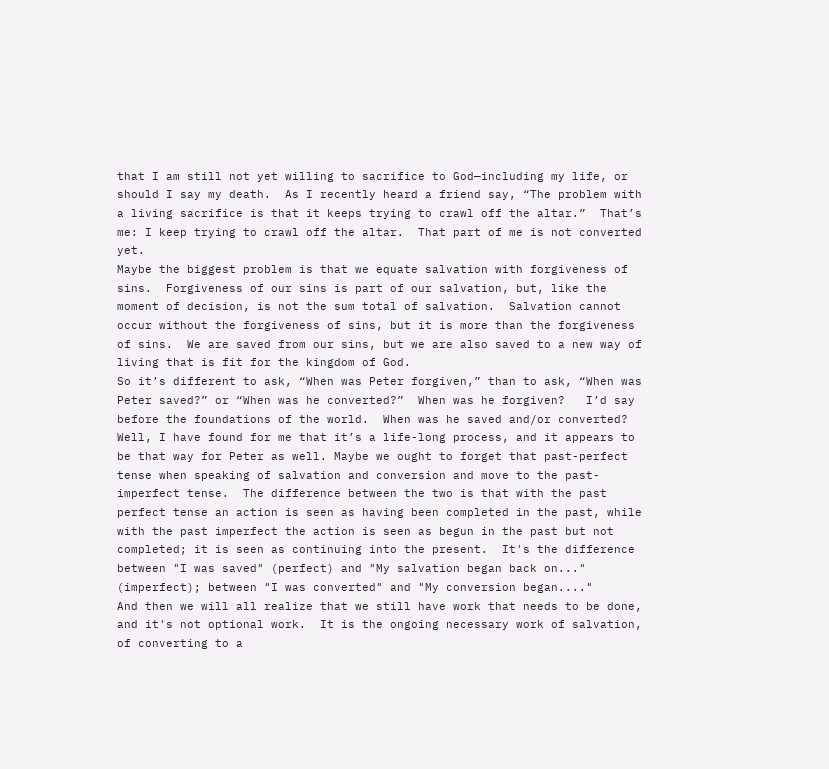that I am still not yet willing to sacrifice to God—including my life, or should I say my death.  As I recently heard a friend say, “The problem with a living sacrifice is that it keeps trying to crawl off the altar.”  That’s me: I keep trying to crawl off the altar.  That part of me is not converted yet.
Maybe the biggest problem is that we equate salvation with forgiveness of sins.  Forgiveness of our sins is part of our salvation, but, like the moment of decision, is not the sum total of salvation.  Salvation cannot occur without the forgiveness of sins, but it is more than the forgiveness of sins.  We are saved from our sins, but we are also saved to a new way of living that is fit for the kingdom of God.
So it’s different to ask, “When was Peter forgiven,” than to ask, “When was Peter saved?” or “When was he converted?”  When was he forgiven?   I’d say before the foundations of the world.  When was he saved and/or converted?  Well, I have found for me that it’s a life-long process, and it appears to be that way for Peter as well. Maybe we ought to forget that past-perfect tense when speaking of salvation and conversion and move to the past-imperfect tense.  The difference between the two is that with the past perfect tense an action is seen as having been completed in the past, while with the past imperfect the action is seen as begun in the past but not completed; it is seen as continuing into the present.  It's the difference between "I was saved" (perfect) and "My salvation began back on..." (imperfect); between "I was converted" and "My conversion began...."
And then we will all realize that we still have work that needs to be done, and it's not optional work.  It is the ongoing necessary work of salvation, of converting to a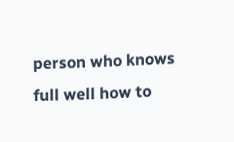person who knows full well how to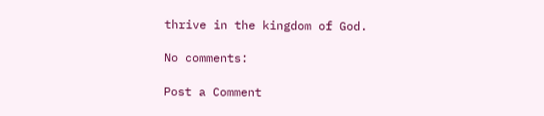thrive in the kingdom of God.

No comments:

Post a Comment